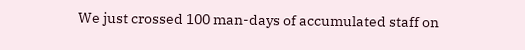We just crossed 100 man-days of accumulated staff on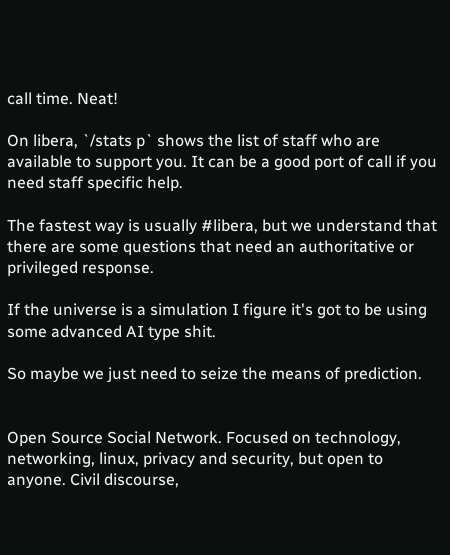call time. Neat!

On libera, `/stats p` shows the list of staff who are available to support you. It can be a good port of call if you need staff specific help.

The fastest way is usually #libera, but we understand that there are some questions that need an authoritative or privileged response.

If the universe is a simulation I figure it's got to be using some advanced AI type shit.

So maybe we just need to seize the means of prediction.


Open Source Social Network. Focused on technology, networking, linux, privacy and security, but open to anyone. Civil discourse,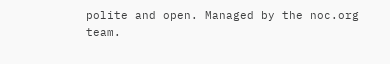polite and open. Managed by the noc.org team.